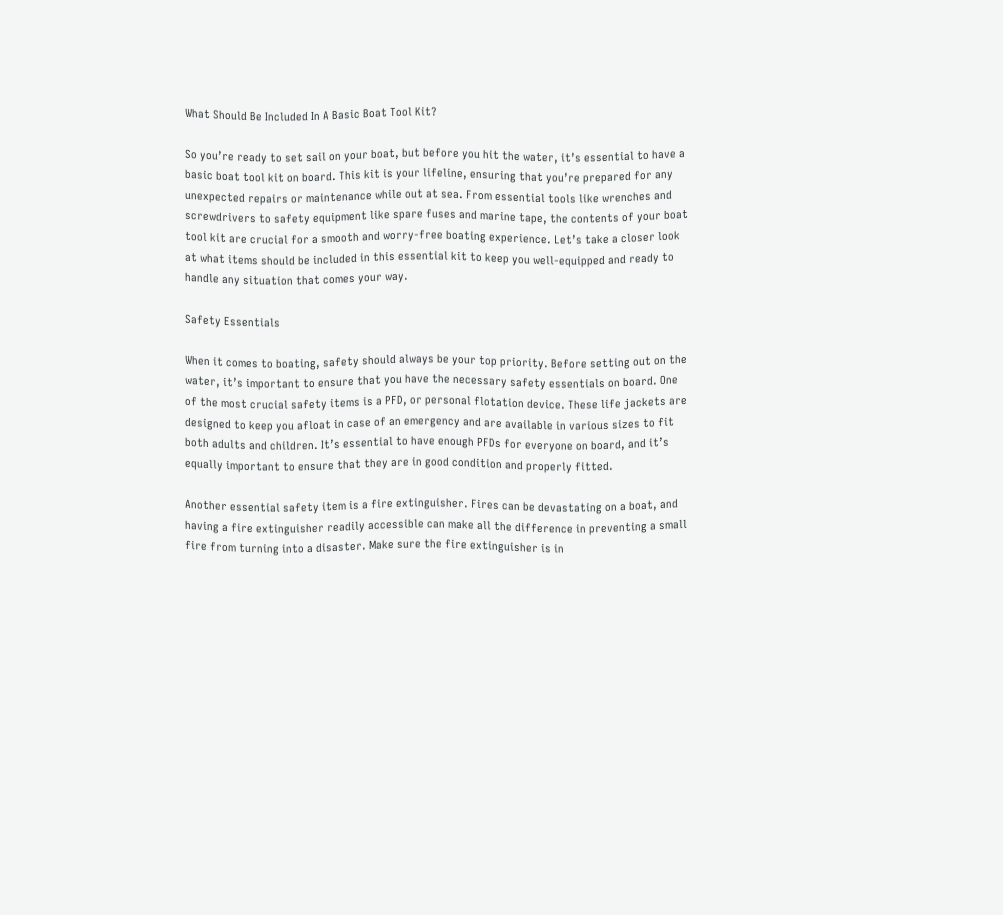What Should Be Included In A Basic Boat Tool Kit?

So you’re ready to set sail on your boat, but before you hit the water, it’s essential to have a basic boat tool kit on board. This kit is your lifeline, ensuring that you’re prepared for any unexpected repairs or maintenance while out at sea. From essential tools like wrenches and screwdrivers to safety equipment like spare fuses and marine tape, the contents of your boat tool kit are crucial for a smooth and worry-free boating experience. Let’s take a closer look at what items should be included in this essential kit to keep you well-equipped and ready to handle any situation that comes your way.

Safety Essentials

When it comes to boating, safety should always be your top priority. Before setting out on the water, it’s important to ensure that you have the necessary safety essentials on board. One of the most crucial safety items is a PFD, or personal flotation device. These life jackets are designed to keep you afloat in case of an emergency and are available in various sizes to fit both adults and children. It’s essential to have enough PFDs for everyone on board, and it’s equally important to ensure that they are in good condition and properly fitted.

Another essential safety item is a fire extinguisher. Fires can be devastating on a boat, and having a fire extinguisher readily accessible can make all the difference in preventing a small fire from turning into a disaster. Make sure the fire extinguisher is in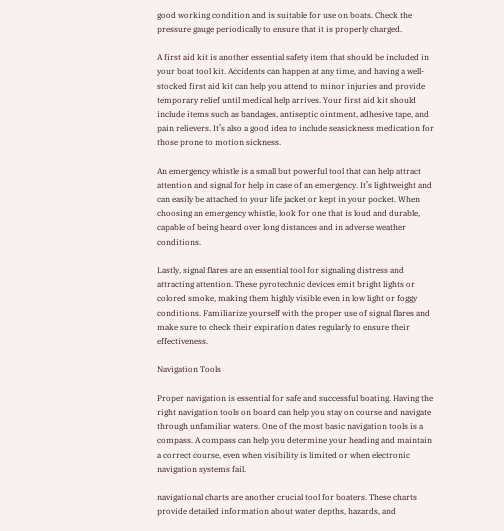good working condition and is suitable for use on boats. Check the pressure gauge periodically to ensure that it is properly charged.

A first aid kit is another essential safety item that should be included in your boat tool kit. Accidents can happen at any time, and having a well-stocked first aid kit can help you attend to minor injuries and provide temporary relief until medical help arrives. Your first aid kit should include items such as bandages, antiseptic ointment, adhesive tape, and pain relievers. It’s also a good idea to include seasickness medication for those prone to motion sickness.

An emergency whistle is a small but powerful tool that can help attract attention and signal for help in case of an emergency. It’s lightweight and can easily be attached to your life jacket or kept in your pocket. When choosing an emergency whistle, look for one that is loud and durable, capable of being heard over long distances and in adverse weather conditions.

Lastly, signal flares are an essential tool for signaling distress and attracting attention. These pyrotechnic devices emit bright lights or colored smoke, making them highly visible even in low light or foggy conditions. Familiarize yourself with the proper use of signal flares and make sure to check their expiration dates regularly to ensure their effectiveness.

Navigation Tools

Proper navigation is essential for safe and successful boating. Having the right navigation tools on board can help you stay on course and navigate through unfamiliar waters. One of the most basic navigation tools is a compass. A compass can help you determine your heading and maintain a correct course, even when visibility is limited or when electronic navigation systems fail.

navigational charts are another crucial tool for boaters. These charts provide detailed information about water depths, hazards, and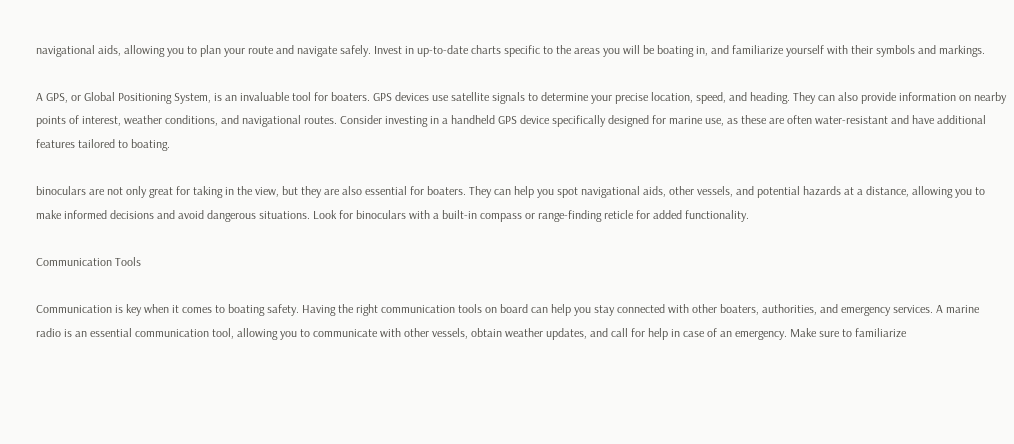navigational aids, allowing you to plan your route and navigate safely. Invest in up-to-date charts specific to the areas you will be boating in, and familiarize yourself with their symbols and markings.

A GPS, or Global Positioning System, is an invaluable tool for boaters. GPS devices use satellite signals to determine your precise location, speed, and heading. They can also provide information on nearby points of interest, weather conditions, and navigational routes. Consider investing in a handheld GPS device specifically designed for marine use, as these are often water-resistant and have additional features tailored to boating.

binoculars are not only great for taking in the view, but they are also essential for boaters. They can help you spot navigational aids, other vessels, and potential hazards at a distance, allowing you to make informed decisions and avoid dangerous situations. Look for binoculars with a built-in compass or range-finding reticle for added functionality.

Communication Tools

Communication is key when it comes to boating safety. Having the right communication tools on board can help you stay connected with other boaters, authorities, and emergency services. A marine radio is an essential communication tool, allowing you to communicate with other vessels, obtain weather updates, and call for help in case of an emergency. Make sure to familiarize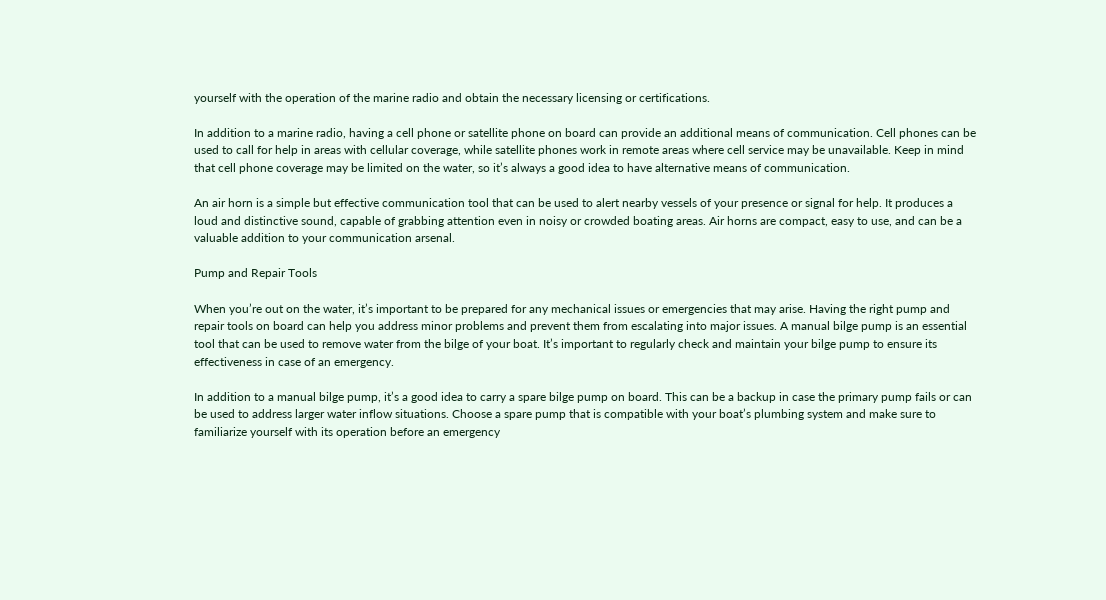yourself with the operation of the marine radio and obtain the necessary licensing or certifications.

In addition to a marine radio, having a cell phone or satellite phone on board can provide an additional means of communication. Cell phones can be used to call for help in areas with cellular coverage, while satellite phones work in remote areas where cell service may be unavailable. Keep in mind that cell phone coverage may be limited on the water, so it’s always a good idea to have alternative means of communication.

An air horn is a simple but effective communication tool that can be used to alert nearby vessels of your presence or signal for help. It produces a loud and distinctive sound, capable of grabbing attention even in noisy or crowded boating areas. Air horns are compact, easy to use, and can be a valuable addition to your communication arsenal.

Pump and Repair Tools

When you’re out on the water, it’s important to be prepared for any mechanical issues or emergencies that may arise. Having the right pump and repair tools on board can help you address minor problems and prevent them from escalating into major issues. A manual bilge pump is an essential tool that can be used to remove water from the bilge of your boat. It’s important to regularly check and maintain your bilge pump to ensure its effectiveness in case of an emergency.

In addition to a manual bilge pump, it’s a good idea to carry a spare bilge pump on board. This can be a backup in case the primary pump fails or can be used to address larger water inflow situations. Choose a spare pump that is compatible with your boat’s plumbing system and make sure to familiarize yourself with its operation before an emergency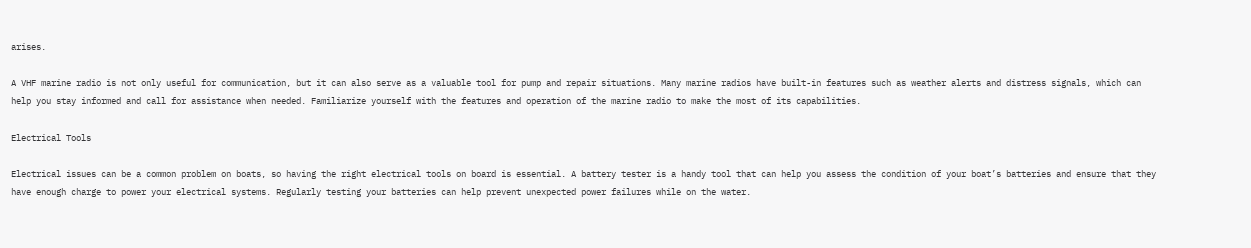arises.

A VHF marine radio is not only useful for communication, but it can also serve as a valuable tool for pump and repair situations. Many marine radios have built-in features such as weather alerts and distress signals, which can help you stay informed and call for assistance when needed. Familiarize yourself with the features and operation of the marine radio to make the most of its capabilities.

Electrical Tools

Electrical issues can be a common problem on boats, so having the right electrical tools on board is essential. A battery tester is a handy tool that can help you assess the condition of your boat’s batteries and ensure that they have enough charge to power your electrical systems. Regularly testing your batteries can help prevent unexpected power failures while on the water.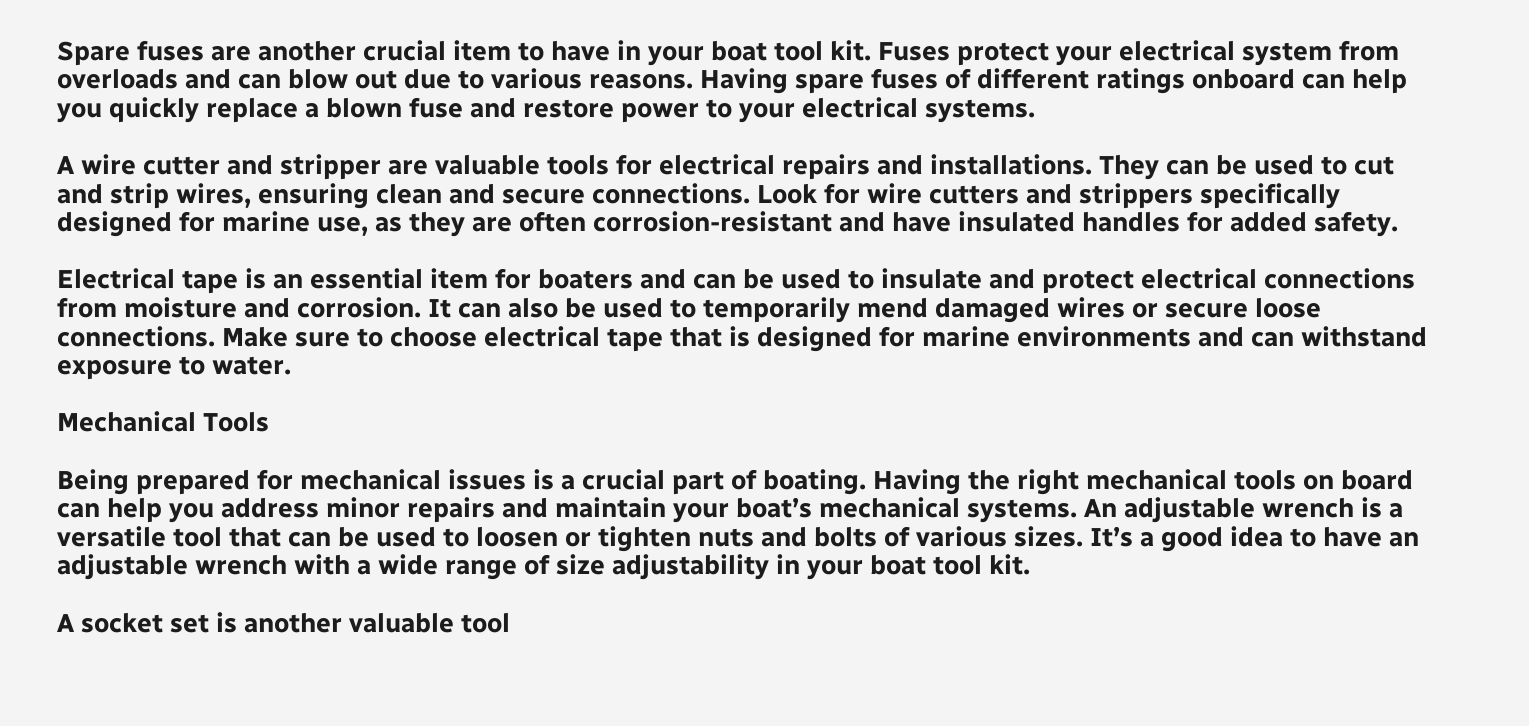Spare fuses are another crucial item to have in your boat tool kit. Fuses protect your electrical system from overloads and can blow out due to various reasons. Having spare fuses of different ratings onboard can help you quickly replace a blown fuse and restore power to your electrical systems.

A wire cutter and stripper are valuable tools for electrical repairs and installations. They can be used to cut and strip wires, ensuring clean and secure connections. Look for wire cutters and strippers specifically designed for marine use, as they are often corrosion-resistant and have insulated handles for added safety.

Electrical tape is an essential item for boaters and can be used to insulate and protect electrical connections from moisture and corrosion. It can also be used to temporarily mend damaged wires or secure loose connections. Make sure to choose electrical tape that is designed for marine environments and can withstand exposure to water.

Mechanical Tools

Being prepared for mechanical issues is a crucial part of boating. Having the right mechanical tools on board can help you address minor repairs and maintain your boat’s mechanical systems. An adjustable wrench is a versatile tool that can be used to loosen or tighten nuts and bolts of various sizes. It’s a good idea to have an adjustable wrench with a wide range of size adjustability in your boat tool kit.

A socket set is another valuable tool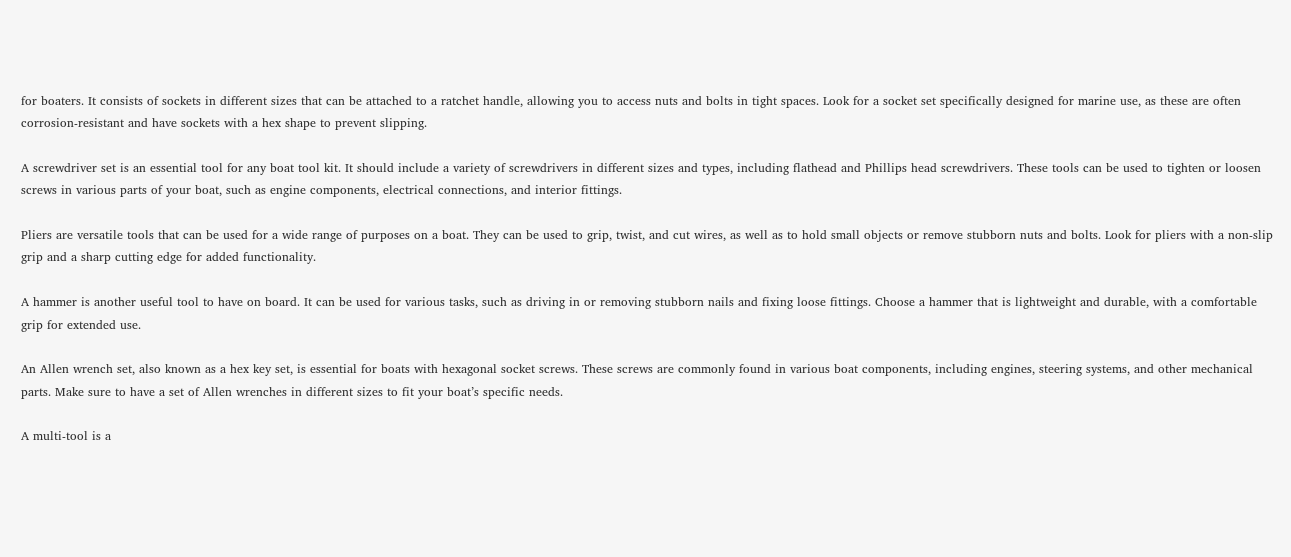for boaters. It consists of sockets in different sizes that can be attached to a ratchet handle, allowing you to access nuts and bolts in tight spaces. Look for a socket set specifically designed for marine use, as these are often corrosion-resistant and have sockets with a hex shape to prevent slipping.

A screwdriver set is an essential tool for any boat tool kit. It should include a variety of screwdrivers in different sizes and types, including flathead and Phillips head screwdrivers. These tools can be used to tighten or loosen screws in various parts of your boat, such as engine components, electrical connections, and interior fittings.

Pliers are versatile tools that can be used for a wide range of purposes on a boat. They can be used to grip, twist, and cut wires, as well as to hold small objects or remove stubborn nuts and bolts. Look for pliers with a non-slip grip and a sharp cutting edge for added functionality.

A hammer is another useful tool to have on board. It can be used for various tasks, such as driving in or removing stubborn nails and fixing loose fittings. Choose a hammer that is lightweight and durable, with a comfortable grip for extended use.

An Allen wrench set, also known as a hex key set, is essential for boats with hexagonal socket screws. These screws are commonly found in various boat components, including engines, steering systems, and other mechanical parts. Make sure to have a set of Allen wrenches in different sizes to fit your boat’s specific needs.

A multi-tool is a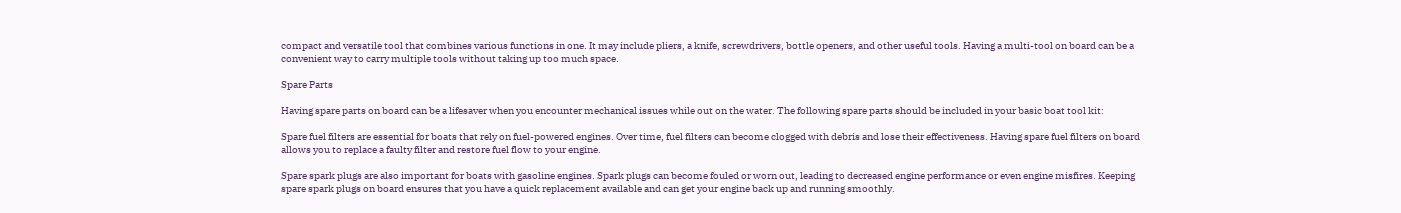compact and versatile tool that combines various functions in one. It may include pliers, a knife, screwdrivers, bottle openers, and other useful tools. Having a multi-tool on board can be a convenient way to carry multiple tools without taking up too much space.

Spare Parts

Having spare parts on board can be a lifesaver when you encounter mechanical issues while out on the water. The following spare parts should be included in your basic boat tool kit:

Spare fuel filters are essential for boats that rely on fuel-powered engines. Over time, fuel filters can become clogged with debris and lose their effectiveness. Having spare fuel filters on board allows you to replace a faulty filter and restore fuel flow to your engine.

Spare spark plugs are also important for boats with gasoline engines. Spark plugs can become fouled or worn out, leading to decreased engine performance or even engine misfires. Keeping spare spark plugs on board ensures that you have a quick replacement available and can get your engine back up and running smoothly.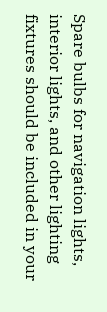Spare bulbs for navigation lights, interior lights, and other lighting fixtures should be included in your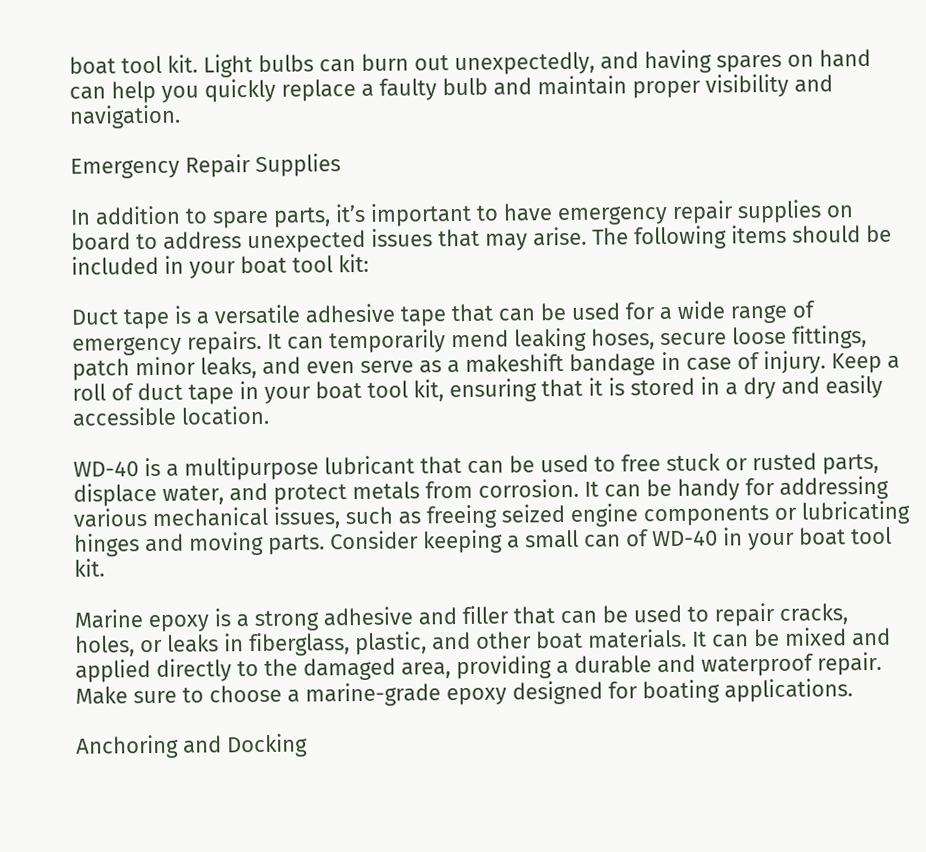boat tool kit. Light bulbs can burn out unexpectedly, and having spares on hand can help you quickly replace a faulty bulb and maintain proper visibility and navigation.

Emergency Repair Supplies

In addition to spare parts, it’s important to have emergency repair supplies on board to address unexpected issues that may arise. The following items should be included in your boat tool kit:

Duct tape is a versatile adhesive tape that can be used for a wide range of emergency repairs. It can temporarily mend leaking hoses, secure loose fittings, patch minor leaks, and even serve as a makeshift bandage in case of injury. Keep a roll of duct tape in your boat tool kit, ensuring that it is stored in a dry and easily accessible location.

WD-40 is a multipurpose lubricant that can be used to free stuck or rusted parts, displace water, and protect metals from corrosion. It can be handy for addressing various mechanical issues, such as freeing seized engine components or lubricating hinges and moving parts. Consider keeping a small can of WD-40 in your boat tool kit.

Marine epoxy is a strong adhesive and filler that can be used to repair cracks, holes, or leaks in fiberglass, plastic, and other boat materials. It can be mixed and applied directly to the damaged area, providing a durable and waterproof repair. Make sure to choose a marine-grade epoxy designed for boating applications.

Anchoring and Docking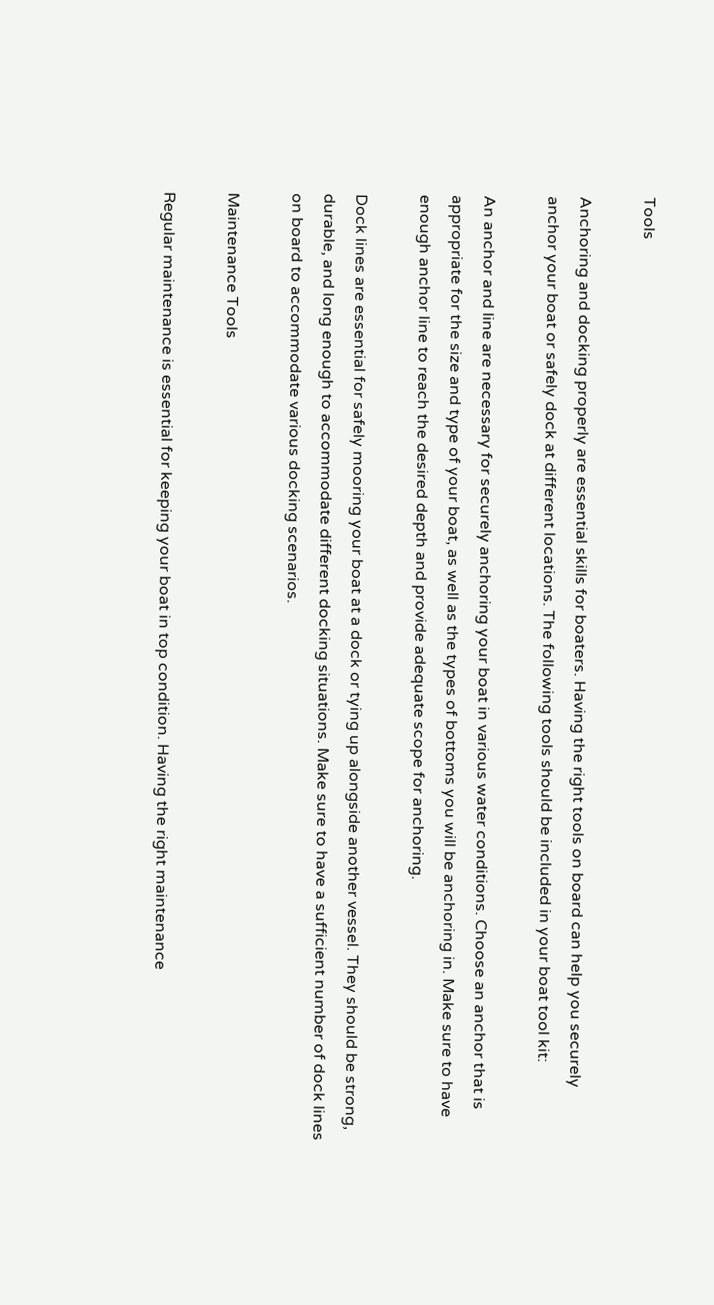Tools

Anchoring and docking properly are essential skills for boaters. Having the right tools on board can help you securely anchor your boat or safely dock at different locations. The following tools should be included in your boat tool kit:

An anchor and line are necessary for securely anchoring your boat in various water conditions. Choose an anchor that is appropriate for the size and type of your boat, as well as the types of bottoms you will be anchoring in. Make sure to have enough anchor line to reach the desired depth and provide adequate scope for anchoring.

Dock lines are essential for safely mooring your boat at a dock or tying up alongside another vessel. They should be strong, durable, and long enough to accommodate different docking situations. Make sure to have a sufficient number of dock lines on board to accommodate various docking scenarios.

Maintenance Tools

Regular maintenance is essential for keeping your boat in top condition. Having the right maintenance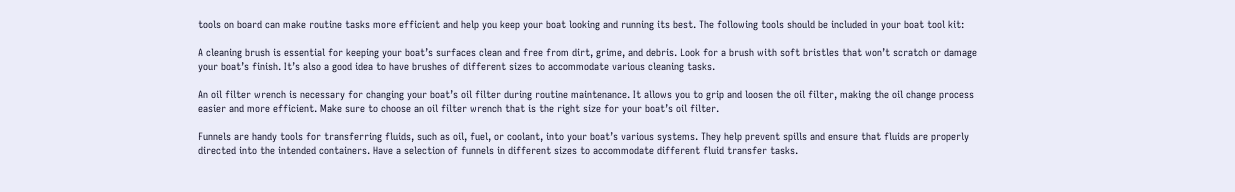tools on board can make routine tasks more efficient and help you keep your boat looking and running its best. The following tools should be included in your boat tool kit:

A cleaning brush is essential for keeping your boat’s surfaces clean and free from dirt, grime, and debris. Look for a brush with soft bristles that won’t scratch or damage your boat’s finish. It’s also a good idea to have brushes of different sizes to accommodate various cleaning tasks.

An oil filter wrench is necessary for changing your boat’s oil filter during routine maintenance. It allows you to grip and loosen the oil filter, making the oil change process easier and more efficient. Make sure to choose an oil filter wrench that is the right size for your boat’s oil filter.

Funnels are handy tools for transferring fluids, such as oil, fuel, or coolant, into your boat’s various systems. They help prevent spills and ensure that fluids are properly directed into the intended containers. Have a selection of funnels in different sizes to accommodate different fluid transfer tasks.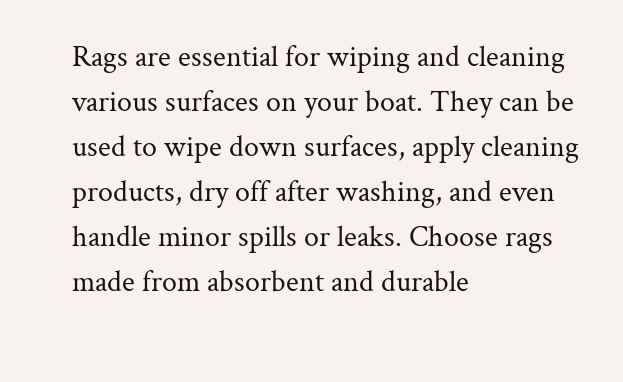Rags are essential for wiping and cleaning various surfaces on your boat. They can be used to wipe down surfaces, apply cleaning products, dry off after washing, and even handle minor spills or leaks. Choose rags made from absorbent and durable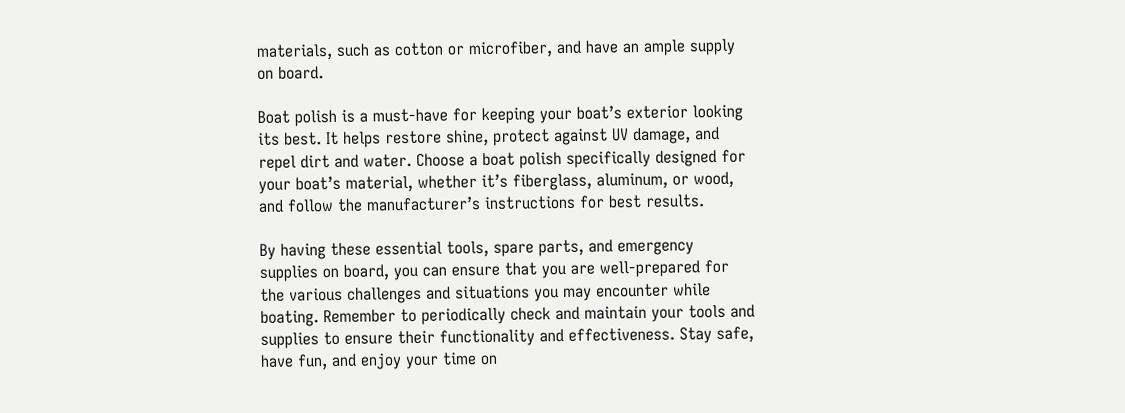materials, such as cotton or microfiber, and have an ample supply on board.

Boat polish is a must-have for keeping your boat’s exterior looking its best. It helps restore shine, protect against UV damage, and repel dirt and water. Choose a boat polish specifically designed for your boat’s material, whether it’s fiberglass, aluminum, or wood, and follow the manufacturer’s instructions for best results.

By having these essential tools, spare parts, and emergency supplies on board, you can ensure that you are well-prepared for the various challenges and situations you may encounter while boating. Remember to periodically check and maintain your tools and supplies to ensure their functionality and effectiveness. Stay safe, have fun, and enjoy your time on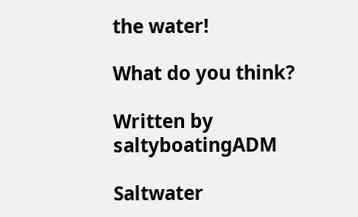the water!

What do you think?

Written by saltyboatingADM

Saltwater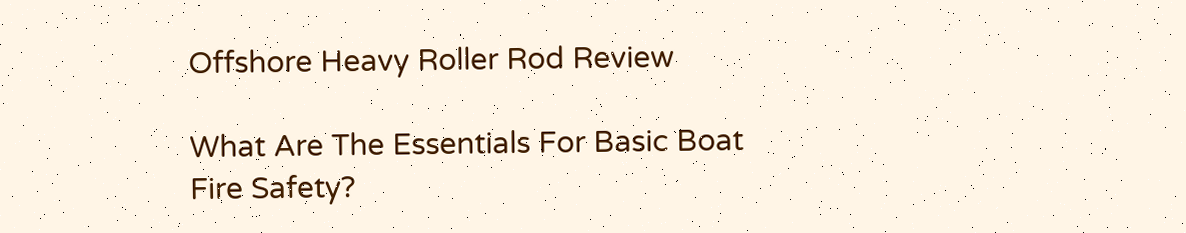Offshore Heavy Roller Rod Review

What Are The Essentials For Basic Boat Fire Safety?